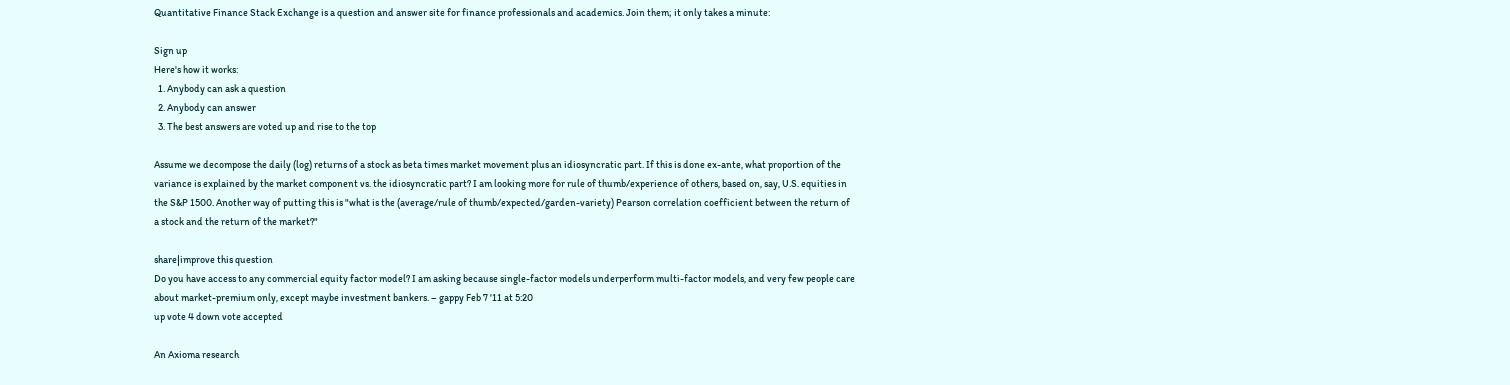Quantitative Finance Stack Exchange is a question and answer site for finance professionals and academics. Join them; it only takes a minute:

Sign up
Here's how it works:
  1. Anybody can ask a question
  2. Anybody can answer
  3. The best answers are voted up and rise to the top

Assume we decompose the daily (log) returns of a stock as beta times market movement plus an idiosyncratic part. If this is done ex-ante, what proportion of the variance is explained by the market component vs. the idiosyncratic part? I am looking more for rule of thumb/experience of others, based on, say, U.S. equities in the S&P 1500. Another way of putting this is "what is the (average/rule of thumb/expected/garden-variety) Pearson correlation coefficient between the return of a stock and the return of the market?"

share|improve this question
Do you have access to any commercial equity factor model? I am asking because single-factor models underperform multi-factor models, and very few people care about market-premium only, except maybe investment bankers. – gappy Feb 7 '11 at 5:20
up vote 4 down vote accepted

An Axioma research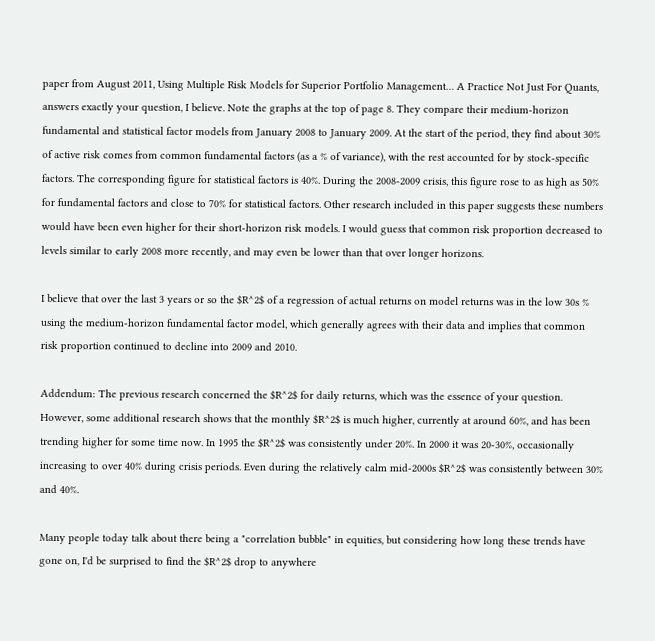paper from August 2011, Using Multiple Risk Models for Superior Portfolio Management… A Practice Not Just For Quants, answers exactly your question, I believe. Note the graphs at the top of page 8. They compare their medium-horizon fundamental and statistical factor models from January 2008 to January 2009. At the start of the period, they find about 30% of active risk comes from common fundamental factors (as a % of variance), with the rest accounted for by stock-specific factors. The corresponding figure for statistical factors is 40%. During the 2008-2009 crisis, this figure rose to as high as 50% for fundamental factors and close to 70% for statistical factors. Other research included in this paper suggests these numbers would have been even higher for their short-horizon risk models. I would guess that common risk proportion decreased to levels similar to early 2008 more recently, and may even be lower than that over longer horizons.

I believe that over the last 3 years or so the $R^2$ of a regression of actual returns on model returns was in the low 30s % using the medium-horizon fundamental factor model, which generally agrees with their data and implies that common risk proportion continued to decline into 2009 and 2010.

Addendum: The previous research concerned the $R^2$ for daily returns, which was the essence of your question. However, some additional research shows that the monthly $R^2$ is much higher, currently at around 60%, and has been trending higher for some time now. In 1995 the $R^2$ was consistently under 20%. In 2000 it was 20-30%, occasionally increasing to over 40% during crisis periods. Even during the relatively calm mid-2000s $R^2$ was consistently between 30% and 40%.

Many people today talk about there being a "correlation bubble" in equities, but considering how long these trends have gone on, I'd be surprised to find the $R^2$ drop to anywhere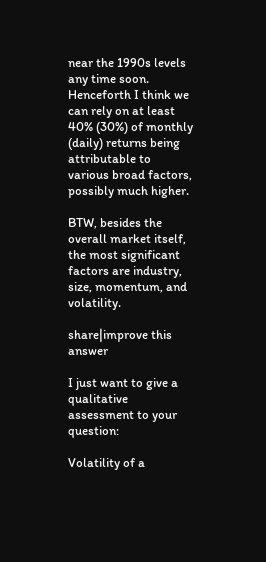near the 1990s levels any time soon. Henceforth I think we can rely on at least 40% (30%) of monthly (daily) returns being attributable to various broad factors, possibly much higher.

BTW, besides the overall market itself, the most significant factors are industry, size, momentum, and volatility.

share|improve this answer

I just want to give a qualitative assessment to your question:

Volatility of a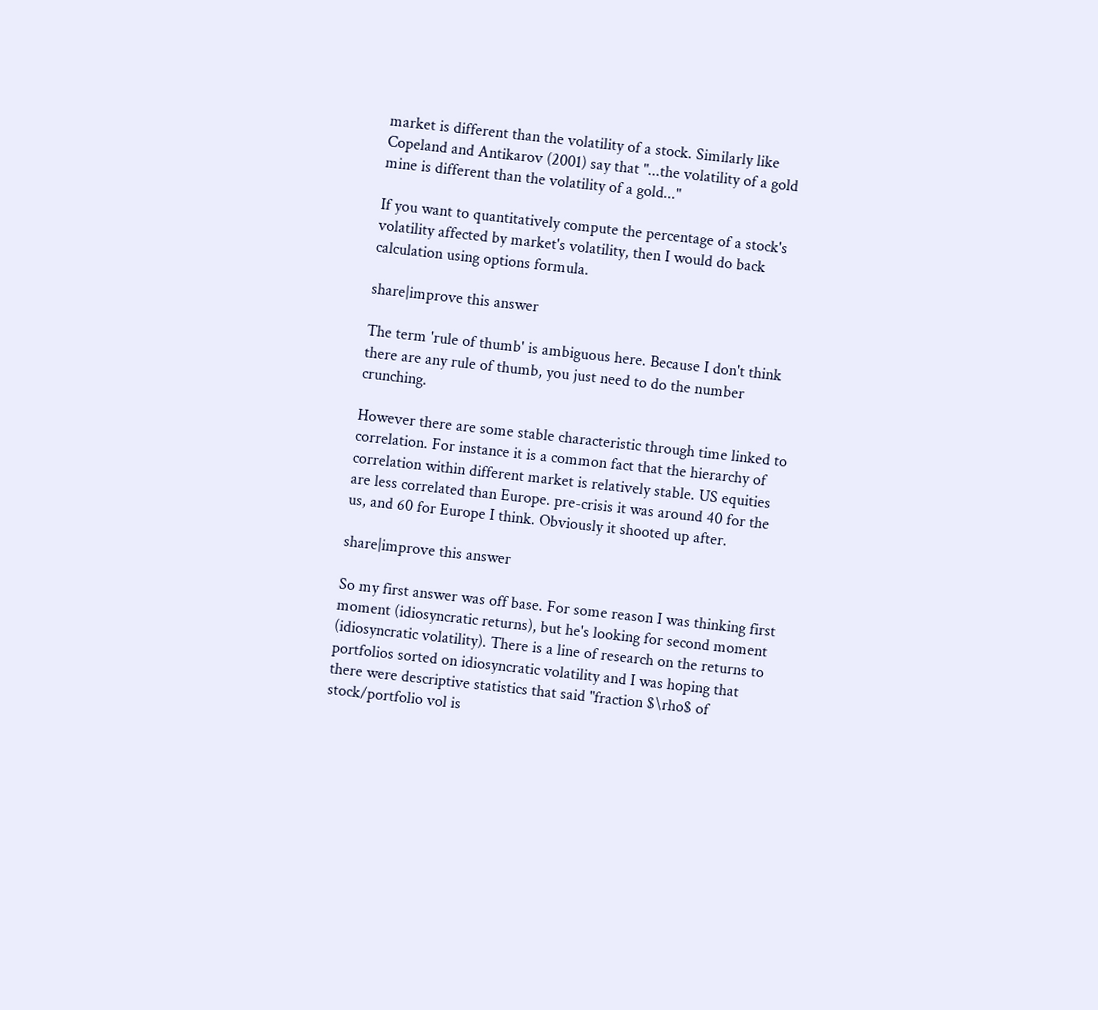market is different than the volatility of a stock. Similarly like Copeland and Antikarov (2001) say that "...the volatility of a gold mine is different than the volatility of a gold..."

If you want to quantitatively compute the percentage of a stock's volatility affected by market's volatility, then I would do back calculation using options formula.

share|improve this answer

The term 'rule of thumb' is ambiguous here. Because I don't think there are any rule of thumb, you just need to do the number crunching.

However there are some stable characteristic through time linked to correlation. For instance it is a common fact that the hierarchy of correlation within different market is relatively stable. US equities are less correlated than Europe. pre-crisis it was around 40 for the us, and 60 for Europe I think. Obviously it shooted up after.

share|improve this answer

So my first answer was off base. For some reason I was thinking first moment (idiosyncratic returns), but he's looking for second moment (idiosyncratic volatility). There is a line of research on the returns to portfolios sorted on idiosyncratic volatility and I was hoping that there were descriptive statistics that said "fraction $\rho$ of stock/portfolio vol is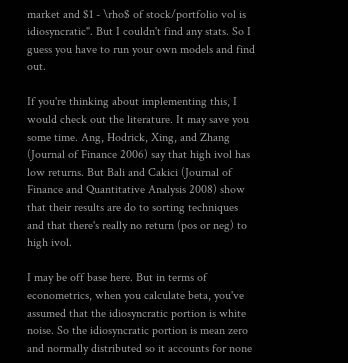market and $1 - \rho$ of stock/portfolio vol is idiosyncratic". But I couldn't find any stats. So I guess you have to run your own models and find out.

If you're thinking about implementing this, I would check out the literature. It may save you some time. Ang, Hodrick, Xing, and Zhang (Journal of Finance 2006) say that high ivol has low returns. But Bali and Cakici (Journal of Finance and Quantitative Analysis 2008) show that their results are do to sorting techniques and that there's really no return (pos or neg) to high ivol.

I may be off base here. But in terms of econometrics, when you calculate beta, you've assumed that the idiosyncratic portion is white noise. So the idiosyncratic portion is mean zero and normally distributed so it accounts for none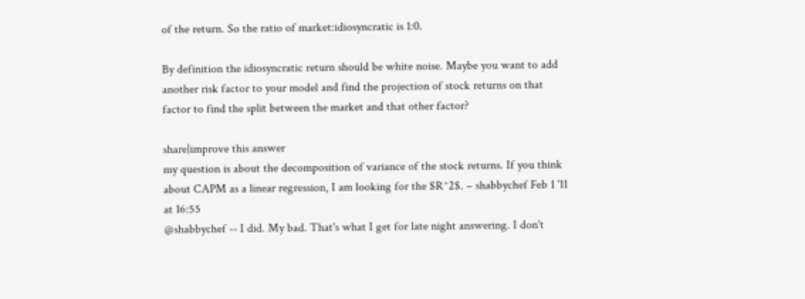of the return. So the ratio of market:idiosyncratic is 1:0.

By definition the idiosyncratic return should be white noise. Maybe you want to add another risk factor to your model and find the projection of stock returns on that factor to find the split between the market and that other factor?

share|improve this answer
my question is about the decomposition of variance of the stock returns. If you think about CAPM as a linear regression, I am looking for the $R^2$. – shabbychef Feb 1 '11 at 16:55
@shabbychef -- I did. My bad. That's what I get for late night answering. I don't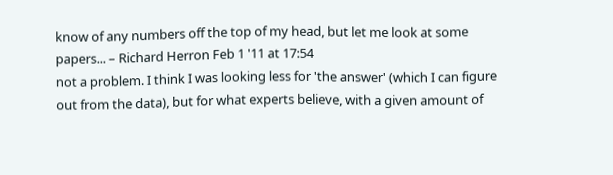know of any numbers off the top of my head, but let me look at some papers... – Richard Herron Feb 1 '11 at 17:54
not a problem. I think I was looking less for 'the answer' (which I can figure out from the data), but for what experts believe, with a given amount of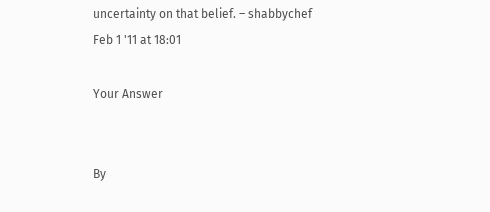uncertainty on that belief. – shabbychef Feb 1 '11 at 18:01

Your Answer


By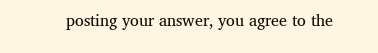posting your answer, you agree to the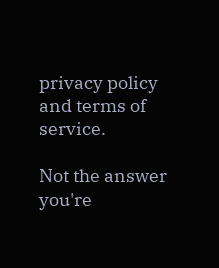privacy policy and terms of service.

Not the answer you're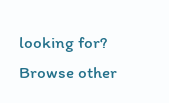looking for? Browse other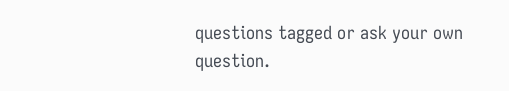questions tagged or ask your own question.